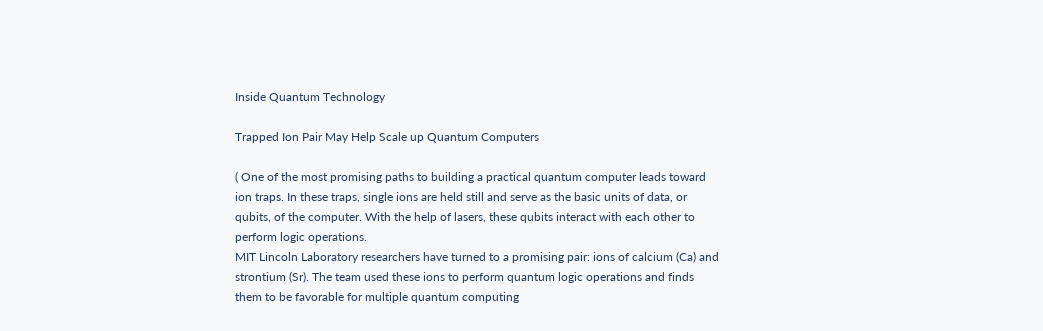Inside Quantum Technology

Trapped Ion Pair May Help Scale up Quantum Computers

( One of the most promising paths to building a practical quantum computer leads toward ion traps. In these traps, single ions are held still and serve as the basic units of data, or qubits, of the computer. With the help of lasers, these qubits interact with each other to perform logic operations.
MIT Lincoln Laboratory researchers have turned to a promising pair: ions of calcium (Ca) and strontium (Sr). The team used these ions to perform quantum logic operations and finds them to be favorable for multiple quantum computing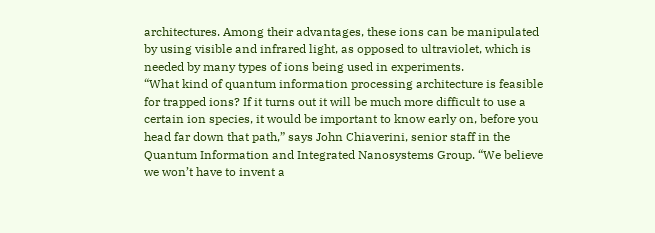architectures. Among their advantages, these ions can be manipulated by using visible and infrared light, as opposed to ultraviolet, which is needed by many types of ions being used in experiments.
“What kind of quantum information processing architecture is feasible for trapped ions? If it turns out it will be much more difficult to use a certain ion species, it would be important to know early on, before you head far down that path,” says John Chiaverini, senior staff in the Quantum Information and Integrated Nanosystems Group. “We believe we won’t have to invent a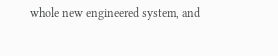whole new engineered system, and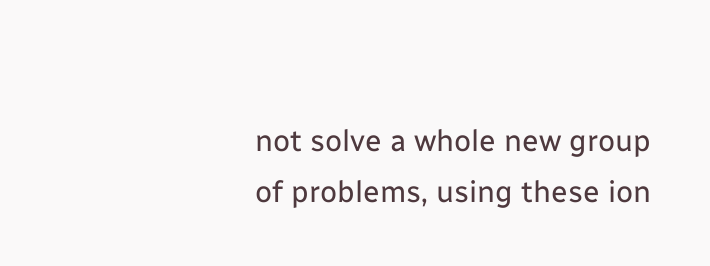not solve a whole new group of problems, using these ion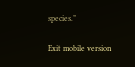species.”

Exit mobile version